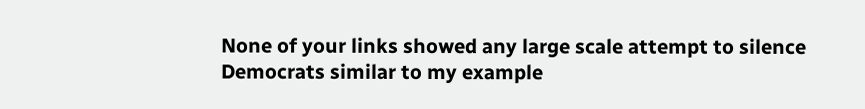None of your links showed any large scale attempt to silence Democrats similar to my example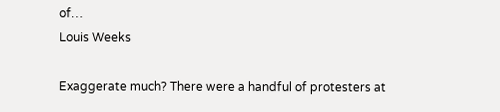of…
Louis Weeks

Exaggerate much? There were a handful of protesters at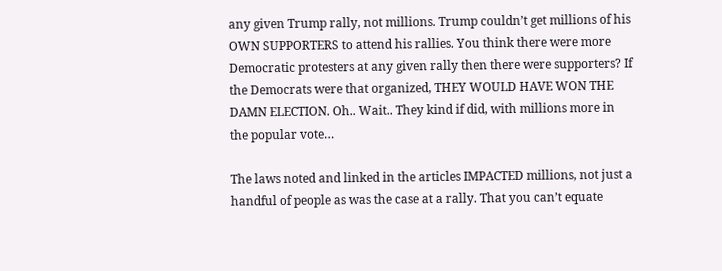any given Trump rally, not millions. Trump couldn’t get millions of his OWN SUPPORTERS to attend his rallies. You think there were more Democratic protesters at any given rally then there were supporters? If the Democrats were that organized, THEY WOULD HAVE WON THE DAMN ELECTION. Oh.. Wait.. They kind if did, with millions more in the popular vote…

The laws noted and linked in the articles IMPACTED millions, not just a handful of people as was the case at a rally. That you can’t equate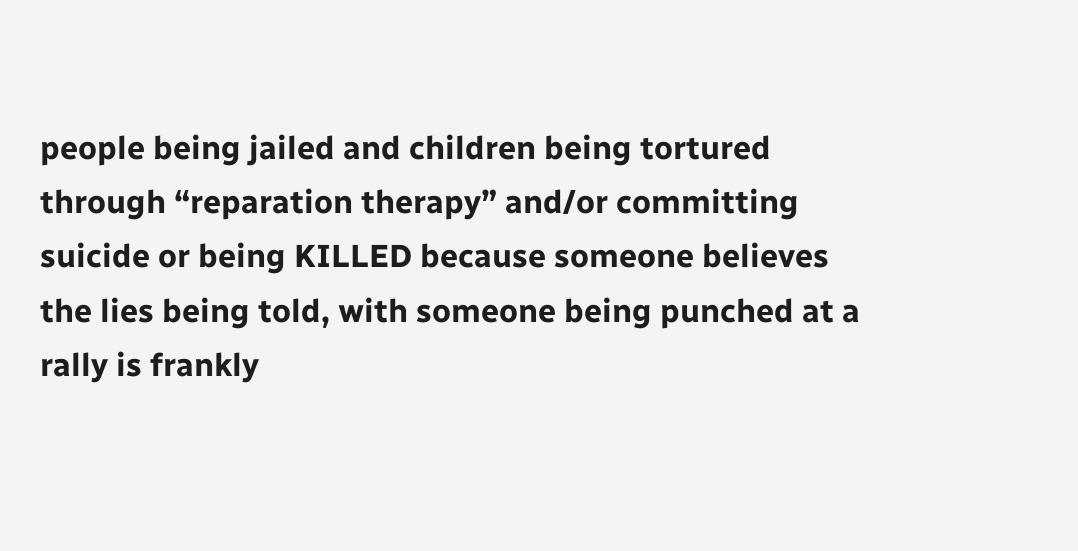people being jailed and children being tortured through “reparation therapy” and/or committing suicide or being KILLED because someone believes the lies being told, with someone being punched at a rally is frankly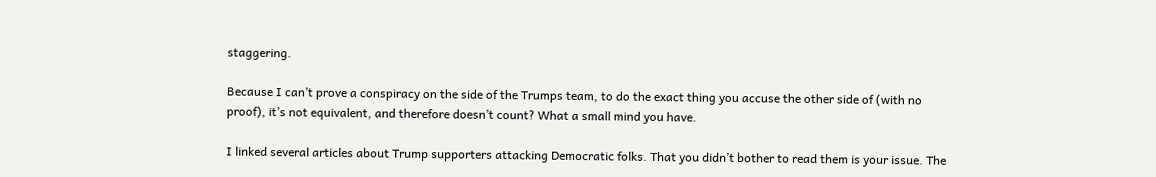staggering.

Because I can’t prove a conspiracy on the side of the Trumps team, to do the exact thing you accuse the other side of (with no proof), it’s not equivalent, and therefore doesn’t count? What a small mind you have.

I linked several articles about Trump supporters attacking Democratic folks. That you didn’t bother to read them is your issue. The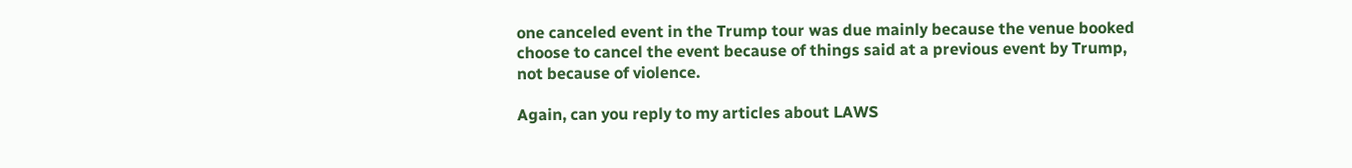one canceled event in the Trump tour was due mainly because the venue booked choose to cancel the event because of things said at a previous event by Trump, not because of violence.

Again, can you reply to my articles about LAWS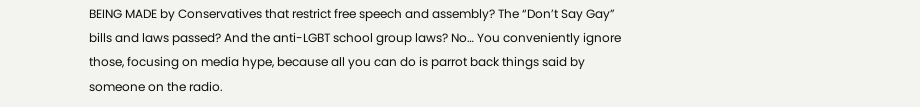BEING MADE by Conservatives that restrict free speech and assembly? The “Don’t Say Gay” bills and laws passed? And the anti-LGBT school group laws? No… You conveniently ignore those, focusing on media hype, because all you can do is parrot back things said by someone on the radio.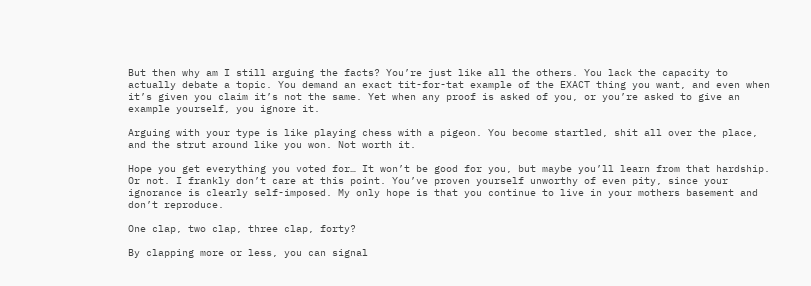But then why am I still arguing the facts? You’re just like all the others. You lack the capacity to actually debate a topic. You demand an exact tit-for-tat example of the EXACT thing you want, and even when it’s given you claim it’s not the same. Yet when any proof is asked of you, or you’re asked to give an example yourself, you ignore it.

Arguing with your type is like playing chess with a pigeon. You become startled, shit all over the place, and the strut around like you won. Not worth it.

Hope you get everything you voted for… It won’t be good for you, but maybe you’ll learn from that hardship. Or not. I frankly don’t care at this point. You’ve proven yourself unworthy of even pity, since your ignorance is clearly self-imposed. My only hope is that you continue to live in your mothers basement and don’t reproduce.

One clap, two clap, three clap, forty?

By clapping more or less, you can signal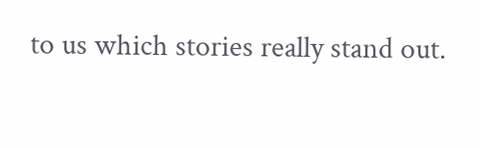to us which stories really stand out.